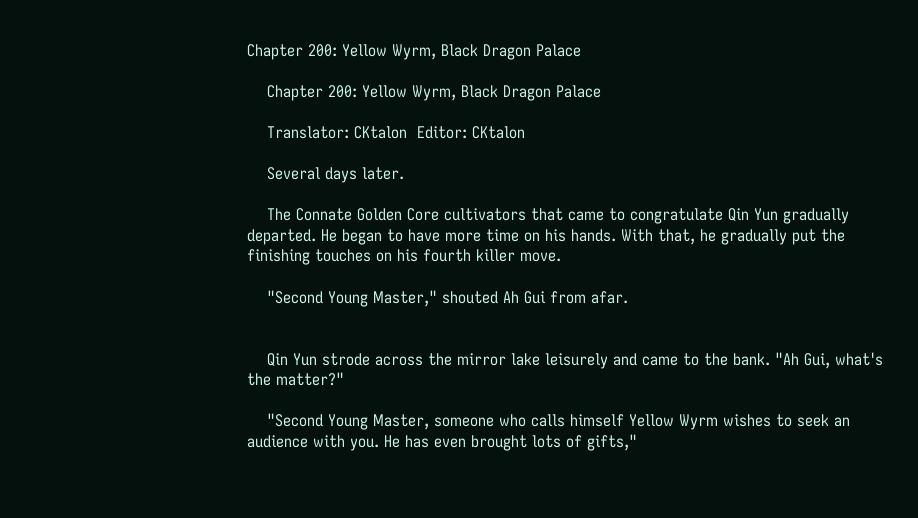Chapter 200: Yellow Wyrm, Black Dragon Palace

    Chapter 200: Yellow Wyrm, Black Dragon Palace

    Translator: CKtalon  Editor: CKtalon

    Several days later.

    The Connate Golden Core cultivators that came to congratulate Qin Yun gradually departed. He began to have more time on his hands. With that, he gradually put the finishing touches on his fourth killer move.

    "Second Young Master," shouted Ah Gui from afar.


    Qin Yun strode across the mirror lake leisurely and came to the bank. "Ah Gui, what's the matter?"

    "Second Young Master, someone who calls himself Yellow Wyrm wishes to seek an audience with you. He has even brought lots of gifts,"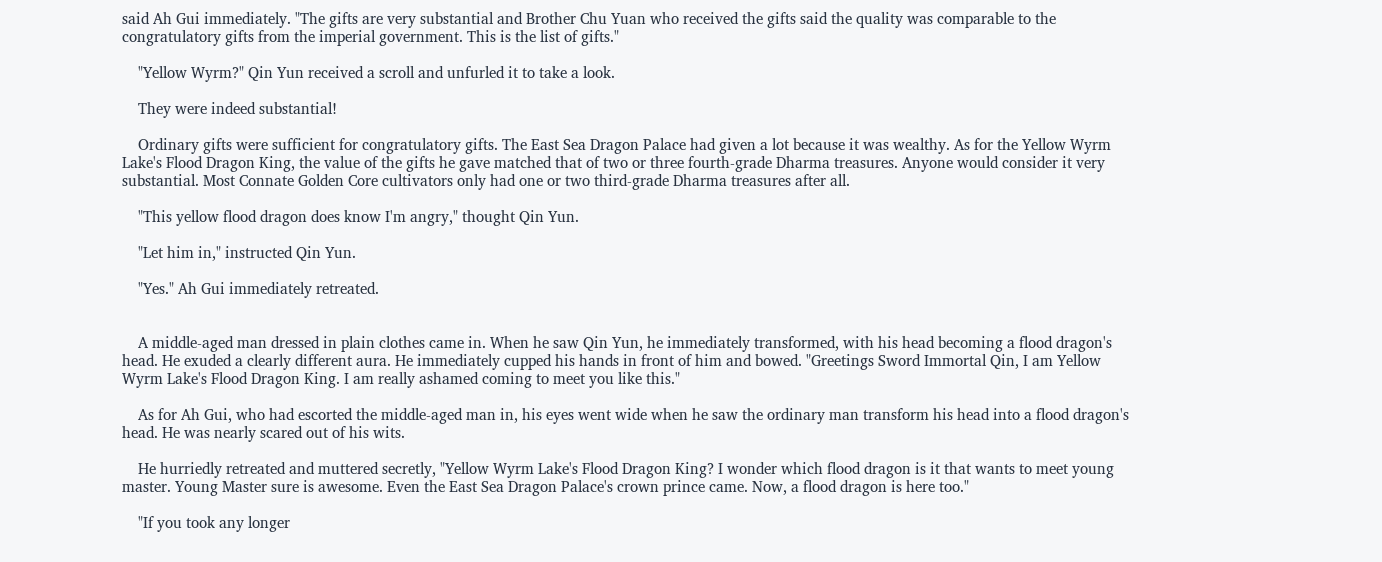said Ah Gui immediately. "The gifts are very substantial and Brother Chu Yuan who received the gifts said the quality was comparable to the congratulatory gifts from the imperial government. This is the list of gifts."

    "Yellow Wyrm?" Qin Yun received a scroll and unfurled it to take a look.

    They were indeed substantial!

    Ordinary gifts were sufficient for congratulatory gifts. The East Sea Dragon Palace had given a lot because it was wealthy. As for the Yellow Wyrm Lake's Flood Dragon King, the value of the gifts he gave matched that of two or three fourth-grade Dharma treasures. Anyone would consider it very substantial. Most Connate Golden Core cultivators only had one or two third-grade Dharma treasures after all.

    "This yellow flood dragon does know I'm angry," thought Qin Yun.

    "Let him in," instructed Qin Yun.

    "Yes." Ah Gui immediately retreated.


    A middle-aged man dressed in plain clothes came in. When he saw Qin Yun, he immediately transformed, with his head becoming a flood dragon's head. He exuded a clearly different aura. He immediately cupped his hands in front of him and bowed. "Greetings Sword Immortal Qin, I am Yellow Wyrm Lake's Flood Dragon King. I am really ashamed coming to meet you like this."

    As for Ah Gui, who had escorted the middle-aged man in, his eyes went wide when he saw the ordinary man transform his head into a flood dragon's head. He was nearly scared out of his wits.

    He hurriedly retreated and muttered secretly, "Yellow Wyrm Lake's Flood Dragon King? I wonder which flood dragon is it that wants to meet young master. Young Master sure is awesome. Even the East Sea Dragon Palace's crown prince came. Now, a flood dragon is here too."

    "If you took any longer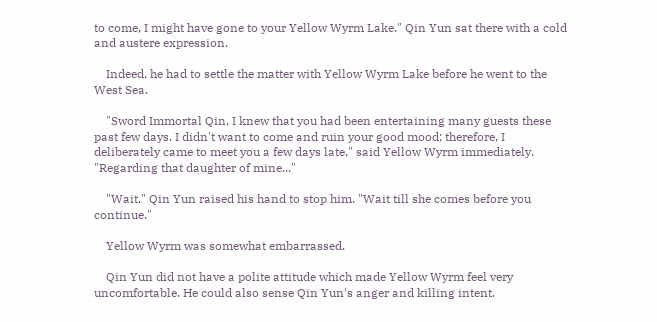to come, I might have gone to your Yellow Wyrm Lake." Qin Yun sat there with a cold and austere expression.

    Indeed, he had to settle the matter with Yellow Wyrm Lake before he went to the West Sea.

    "Sword Immortal Qin, I knew that you had been entertaining many guests these past few days. I didn't want to come and ruin your good mood; therefore, I deliberately came to meet you a few days late," said Yellow Wyrm immediately. "Regarding that daughter of mine..."

    "Wait." Qin Yun raised his hand to stop him. "Wait till she comes before you continue."

    Yellow Wyrm was somewhat embarrassed.

    Qin Yun did not have a polite attitude which made Yellow Wyrm feel very uncomfortable. He could also sense Qin Yun's anger and killing intent.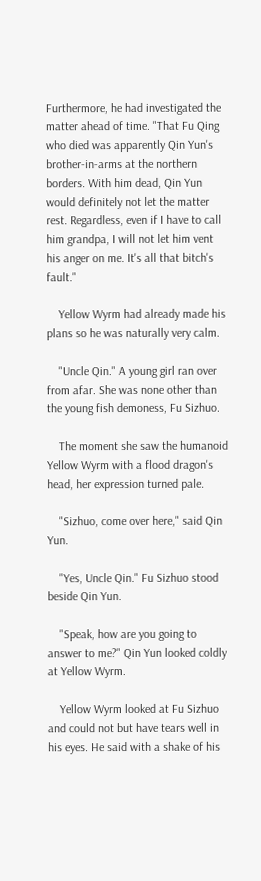Furthermore, he had investigated the matter ahead of time. "That Fu Qing who died was apparently Qin Yun's brother-in-arms at the northern borders. With him dead, Qin Yun would definitely not let the matter rest. Regardless, even if I have to call him grandpa, I will not let him vent his anger on me. It's all that bitch's fault."

    Yellow Wyrm had already made his plans so he was naturally very calm.

    "Uncle Qin." A young girl ran over from afar. She was none other than the young fish demoness, Fu Sizhuo.

    The moment she saw the humanoid Yellow Wyrm with a flood dragon's head, her expression turned pale.

    "Sizhuo, come over here," said Qin Yun.

    "Yes, Uncle Qin." Fu Sizhuo stood beside Qin Yun.

    "Speak, how are you going to answer to me?" Qin Yun looked coldly at Yellow Wyrm.

    Yellow Wyrm looked at Fu Sizhuo and could not but have tears well in his eyes. He said with a shake of his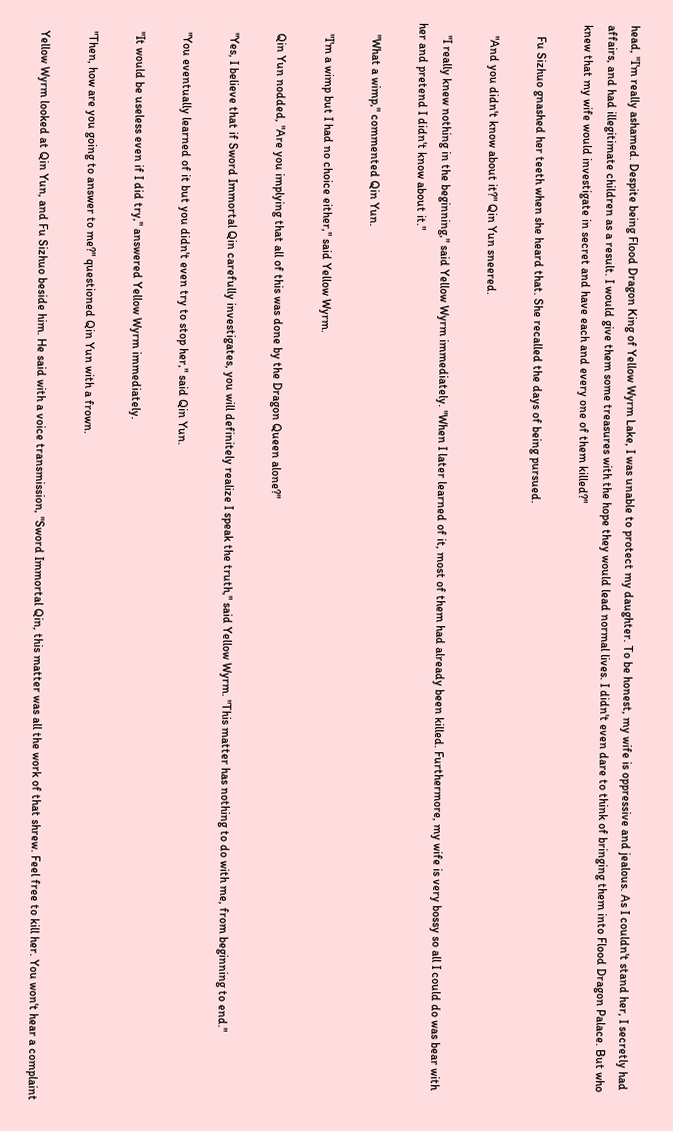head, "I'm really ashamed. Despite being Flood Dragon King of Yellow Wyrm Lake, I was unable to protect my daughter. To be honest, my wife is oppressive and jealous. As I couldn't stand her, I secretly had affairs, and had illegitimate children as a result. I would give them some treasures with the hope they would lead normal lives. I didn't even dare to think of bringing them into Flood Dragon Palace. But who knew that my wife would investigate in secret and have each and every one of them killed?"

    Fu Sizhuo gnashed her teeth when she heard that. She recalled the days of being pursued.

    "And you didn't know about it?" Qin Yun sneered.

    "I really knew nothing in the beginning," said Yellow Wyrm immediately. "When I later learned of it, most of them had already been killed. Furthermore, my wife is very bossy so all I could do was bear with her and pretend I didn't know about it."

    "What a wimp," commented Qin Yun.

    "I'm a wimp but I had no choice either," said Yellow Wyrm.

    Qin Yun nodded, "Are you implying that all of this was done by the Dragon Queen alone?"

    "Yes, I believe that if Sword Immortal Qin carefully investigates, you will definitely realize I speak the truth," said Yellow Wyrm. "This matter has nothing to do with me, from beginning to end."

    "You eventually learned of it but you didn't even try to stop her," said Qin Yun.

    "It would be useless even if I did try," answered Yellow Wyrm immediately.

    "Then, how are you going to answer to me?" questioned Qin Yun with a frown.

    Yellow Wyrm looked at Qin Yun, and Fu Sizhuo beside him. He said with a voice transmission, "Sword Immortal Qin, this matter was all the work of that shrew. Feel free to kill her. You won't hear a complaint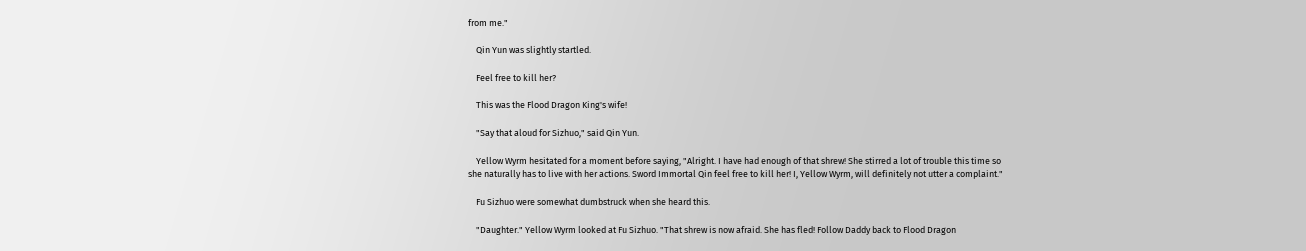from me."

    Qin Yun was slightly startled.

    Feel free to kill her?

    This was the Flood Dragon King's wife!

    "Say that aloud for Sizhuo," said Qin Yun.

    Yellow Wyrm hesitated for a moment before saying, "Alright. I have had enough of that shrew! She stirred a lot of trouble this time so she naturally has to live with her actions. Sword Immortal Qin feel free to kill her! I, Yellow Wyrm, will definitely not utter a complaint."

    Fu Sizhuo were somewhat dumbstruck when she heard this.

    "Daughter." Yellow Wyrm looked at Fu Sizhuo. "That shrew is now afraid. She has fled! Follow Daddy back to Flood Dragon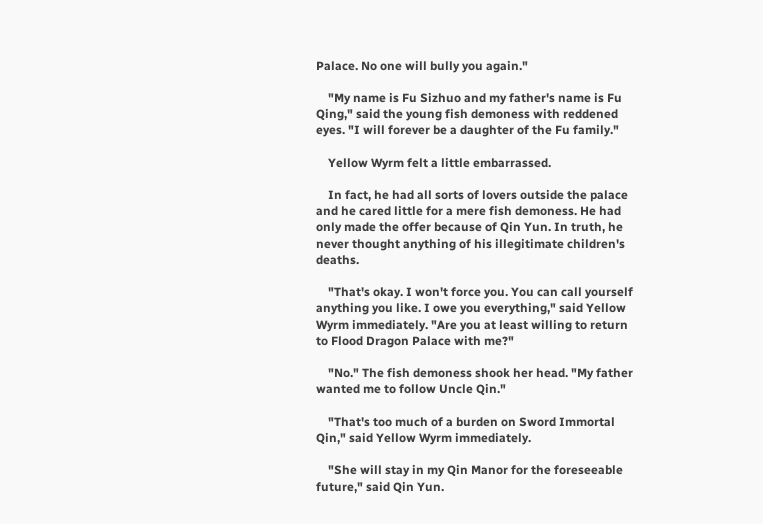Palace. No one will bully you again."

    "My name is Fu Sizhuo and my father's name is Fu Qing," said the young fish demoness with reddened eyes. "I will forever be a daughter of the Fu family."

    Yellow Wyrm felt a little embarrassed.

    In fact, he had all sorts of lovers outside the palace and he cared little for a mere fish demoness. He had only made the offer because of Qin Yun. In truth, he never thought anything of his illegitimate children's deaths.

    "That's okay. I won't force you. You can call yourself anything you like. I owe you everything," said Yellow Wyrm immediately. "Are you at least willing to return to Flood Dragon Palace with me?"

    "No." The fish demoness shook her head. "My father wanted me to follow Uncle Qin."

    "That's too much of a burden on Sword Immortal Qin," said Yellow Wyrm immediately.

    "She will stay in my Qin Manor for the foreseeable future," said Qin Yun.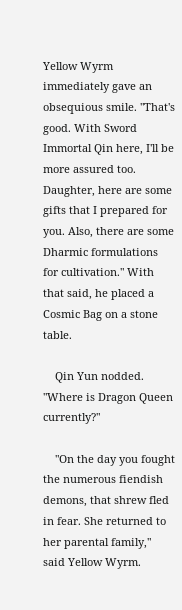Yellow Wyrm immediately gave an obsequious smile. "That's good. With Sword Immortal Qin here, I'll be more assured too. Daughter, here are some gifts that I prepared for you. Also, there are some Dharmic formulations for cultivation." With that said, he placed a Cosmic Bag on a stone table.

    Qin Yun nodded. "Where is Dragon Queen currently?"

    "On the day you fought the numerous fiendish demons, that shrew fled in fear. She returned to her parental family," said Yellow Wyrm.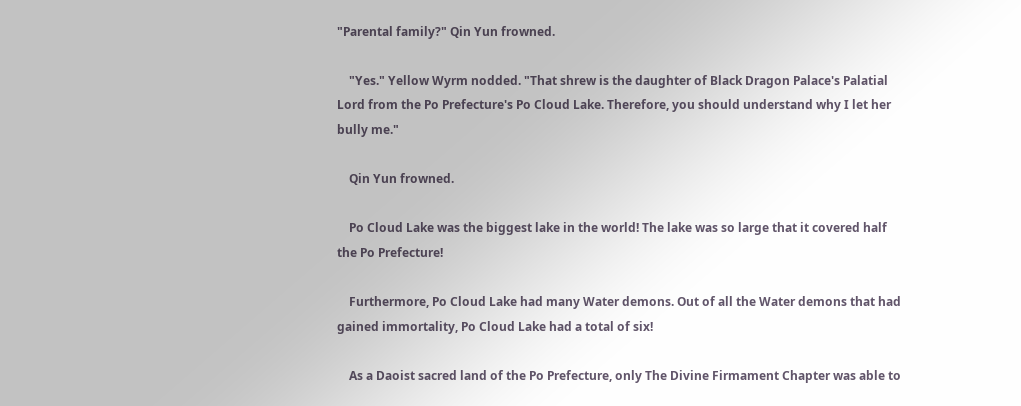"Parental family?" Qin Yun frowned.

    "Yes." Yellow Wyrm nodded. "That shrew is the daughter of Black Dragon Palace's Palatial Lord from the Po Prefecture's Po Cloud Lake. Therefore, you should understand why I let her bully me."

    Qin Yun frowned.

    Po Cloud Lake was the biggest lake in the world! The lake was so large that it covered half the Po Prefecture!

    Furthermore, Po Cloud Lake had many Water demons. Out of all the Water demons that had gained immortality, Po Cloud Lake had a total of six!

    As a Daoist sacred land of the Po Prefecture, only The Divine Firmament Chapter was able to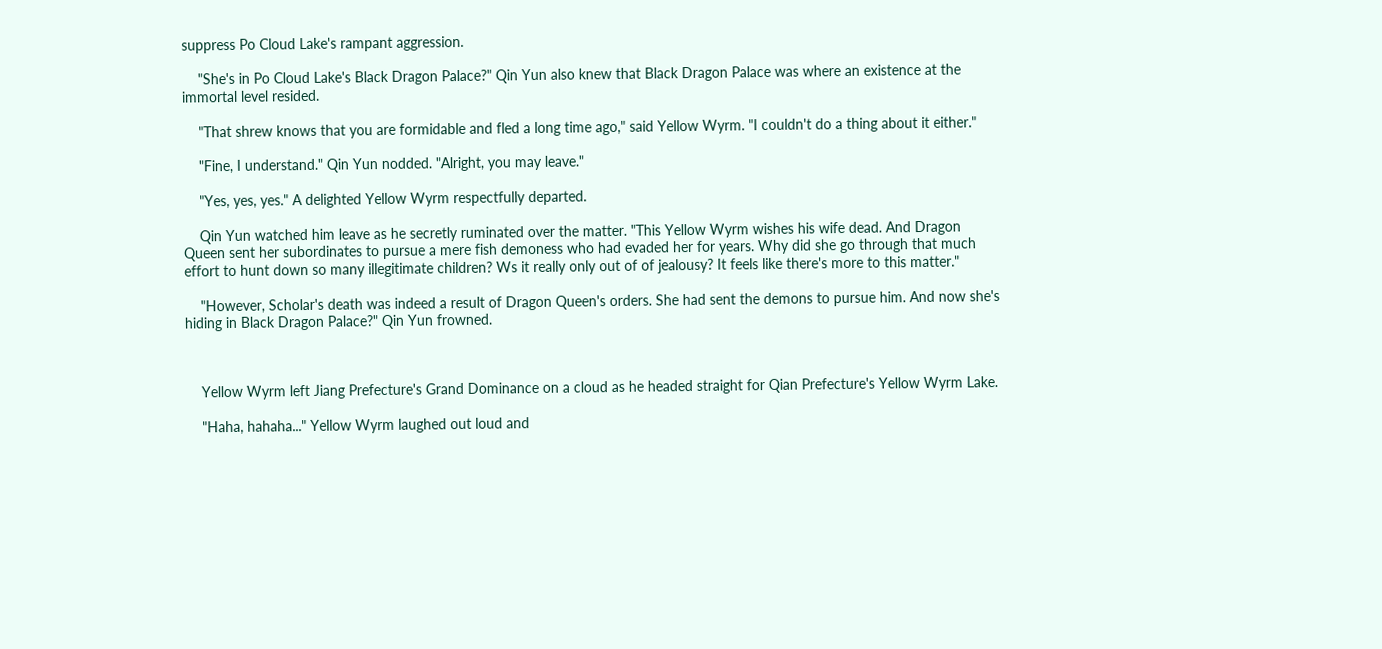suppress Po Cloud Lake's rampant aggression.

    "She's in Po Cloud Lake's Black Dragon Palace?" Qin Yun also knew that Black Dragon Palace was where an existence at the immortal level resided.

    "That shrew knows that you are formidable and fled a long time ago," said Yellow Wyrm. "I couldn't do a thing about it either."

    "Fine, I understand." Qin Yun nodded. "Alright, you may leave."

    "Yes, yes, yes." A delighted Yellow Wyrm respectfully departed.

    Qin Yun watched him leave as he secretly ruminated over the matter. "This Yellow Wyrm wishes his wife dead. And Dragon Queen sent her subordinates to pursue a mere fish demoness who had evaded her for years. Why did she go through that much effort to hunt down so many illegitimate children? Ws it really only out of of jealousy? It feels like there's more to this matter."

    "However, Scholar's death was indeed a result of Dragon Queen's orders. She had sent the demons to pursue him. And now she's hiding in Black Dragon Palace?" Qin Yun frowned.



    Yellow Wyrm left Jiang Prefecture's Grand Dominance on a cloud as he headed straight for Qian Prefecture's Yellow Wyrm Lake.

    "Haha, hahaha..." Yellow Wyrm laughed out loud and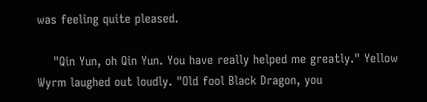was feeling quite pleased.

    "Qin Yun, oh Qin Yun. You have really helped me greatly." Yellow Wyrm laughed out loudly. "Old fool Black Dragon, you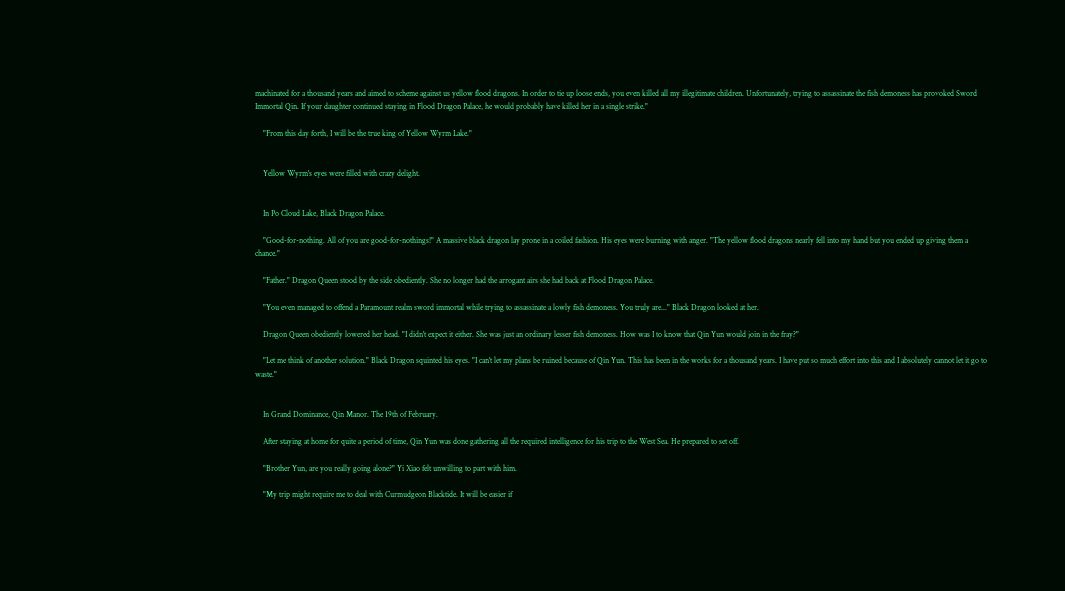machinated for a thousand years and aimed to scheme against us yellow flood dragons. In order to tie up loose ends, you even killed all my illegitimate children. Unfortunately, trying to assassinate the fish demoness has provoked Sword Immortal Qin. If your daughter continued staying in Flood Dragon Palace, he would probably have killed her in a single strike."

    "From this day forth, I will be the true king of Yellow Wyrm Lake."


    Yellow Wyrm's eyes were filled with crazy delight.


    In Po Cloud Lake, Black Dragon Palace.

    "Good-for-nothing. All of you are good-for-nothings!" A massive black dragon lay prone in a coiled fashion. His eyes were burning with anger. "The yellow flood dragons nearly fell into my hand but you ended up giving them a chance."

    "Father." Dragon Queen stood by the side obediently. She no longer had the arrogant airs she had back at Flood Dragon Palace.

    "You even managed to offend a Paramount realm sword immortal while trying to assassinate a lowly fish demoness. You truly are..." Black Dragon looked at her.

    Dragon Queen obediently lowered her head. "I didn't expect it either. She was just an ordinary lesser fish demoness. How was I to know that Qin Yun would join in the fray?"

    "Let me think of another solution." Black Dragon squinted his eyes. "I can't let my plans be ruined because of Qin Yun. This has been in the works for a thousand years. I have put so much effort into this and I absolutely cannot let it go to waste."


    In Grand Dominance, Qin Manor. The 19th of February.

    After staying at home for quite a period of time, Qin Yun was done gathering all the required intelligence for his trip to the West Sea. He prepared to set off.

    "Brother Yun, are you really going alone?" Yi Xiao felt unwilling to part with him.

    "My trip might require me to deal with Curmudgeon Blacktide. It will be easier if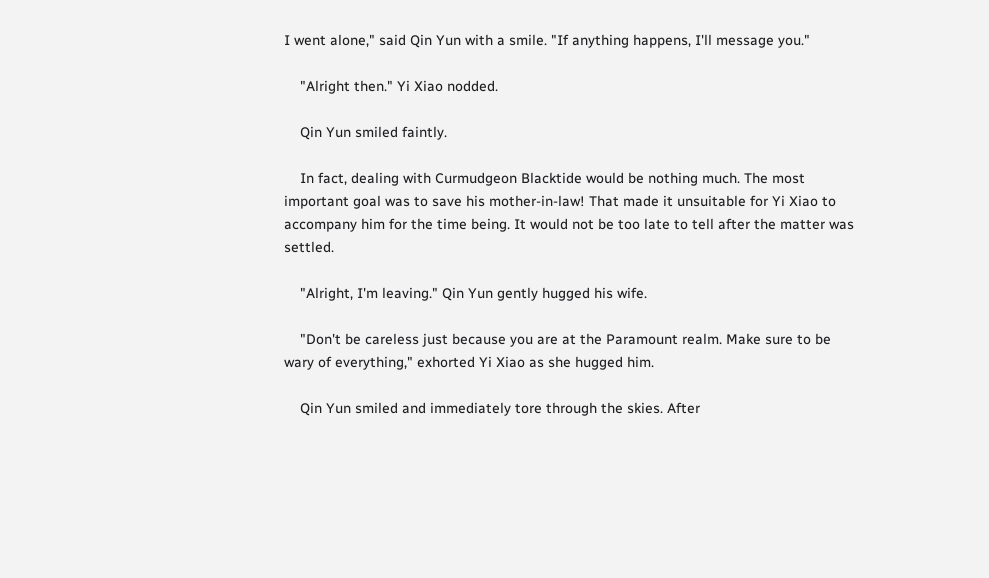I went alone," said Qin Yun with a smile. "If anything happens, I'll message you."

    "Alright then." Yi Xiao nodded.

    Qin Yun smiled faintly.

    In fact, dealing with Curmudgeon Blacktide would be nothing much. The most important goal was to save his mother-in-law! That made it unsuitable for Yi Xiao to accompany him for the time being. It would not be too late to tell after the matter was settled.

    "Alright, I'm leaving." Qin Yun gently hugged his wife.

    "Don't be careless just because you are at the Paramount realm. Make sure to be wary of everything," exhorted Yi Xiao as she hugged him.

    Qin Yun smiled and immediately tore through the skies. After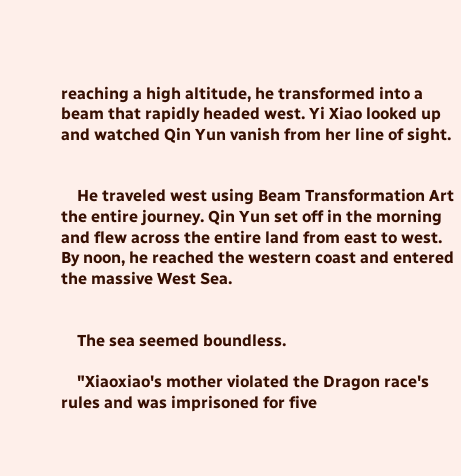reaching a high altitude, he transformed into a beam that rapidly headed west. Yi Xiao looked up and watched Qin Yun vanish from her line of sight.


    He traveled west using Beam Transformation Art the entire journey. Qin Yun set off in the morning and flew across the entire land from east to west. By noon, he reached the western coast and entered the massive West Sea.


    The sea seemed boundless.

    "Xiaoxiao's mother violated the Dragon race's rules and was imprisoned for five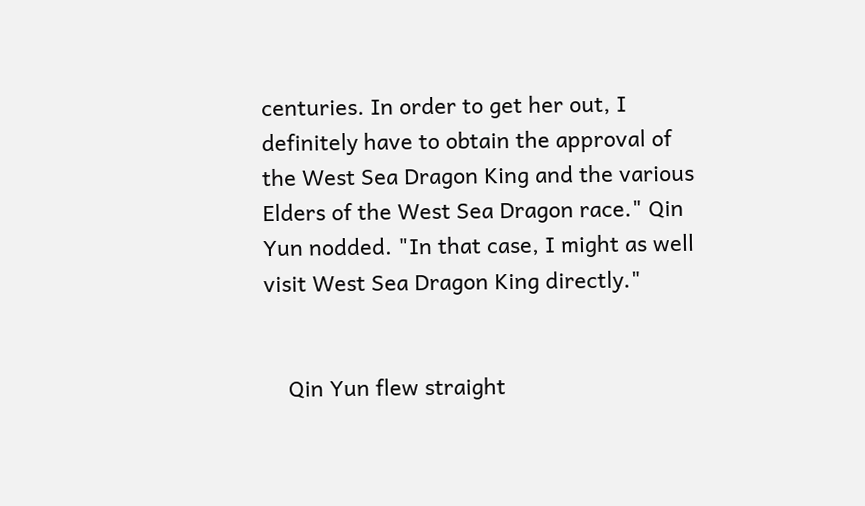centuries. In order to get her out, I definitely have to obtain the approval of the West Sea Dragon King and the various Elders of the West Sea Dragon race." Qin Yun nodded. "In that case, I might as well visit West Sea Dragon King directly."


    Qin Yun flew straight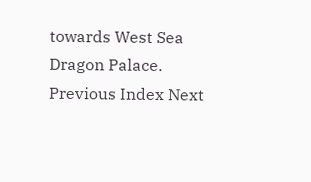towards West Sea Dragon Palace.
Previous Index Next